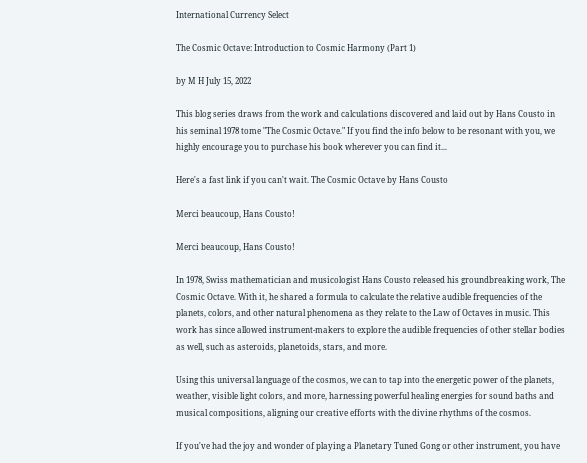International Currency Select

The Cosmic Octave: Introduction to Cosmic Harmony (Part 1)

by M H July 15, 2022

This blog series draws from the work and calculations discovered and laid out by Hans Cousto in his seminal 1978 tome "The Cosmic Octave." If you find the info below to be resonant with you, we highly encourage you to purchase his book wherever you can find it...

Here's a fast link if you can't wait. The Cosmic Octave by Hans Cousto

Merci beaucoup, Hans Cousto!

Merci beaucoup, Hans Cousto!

In 1978, Swiss mathematician and musicologist Hans Cousto released his groundbreaking work, The Cosmic Octave. With it, he shared a formula to calculate the relative audible frequencies of the planets, colors, and other natural phenomena as they relate to the Law of Octaves in music. This work has since allowed instrument-makers to explore the audible frequencies of other stellar bodies as well, such as asteroids, planetoids, stars, and more.

Using this universal language of the cosmos, we can to tap into the energetic power of the planets, weather, visible light colors, and more, harnessing powerful healing energies for sound baths and musical compositions, aligning our creative efforts with the divine rhythms of the cosmos.

If you've had the joy and wonder of playing a Planetary Tuned Gong or other instrument, you have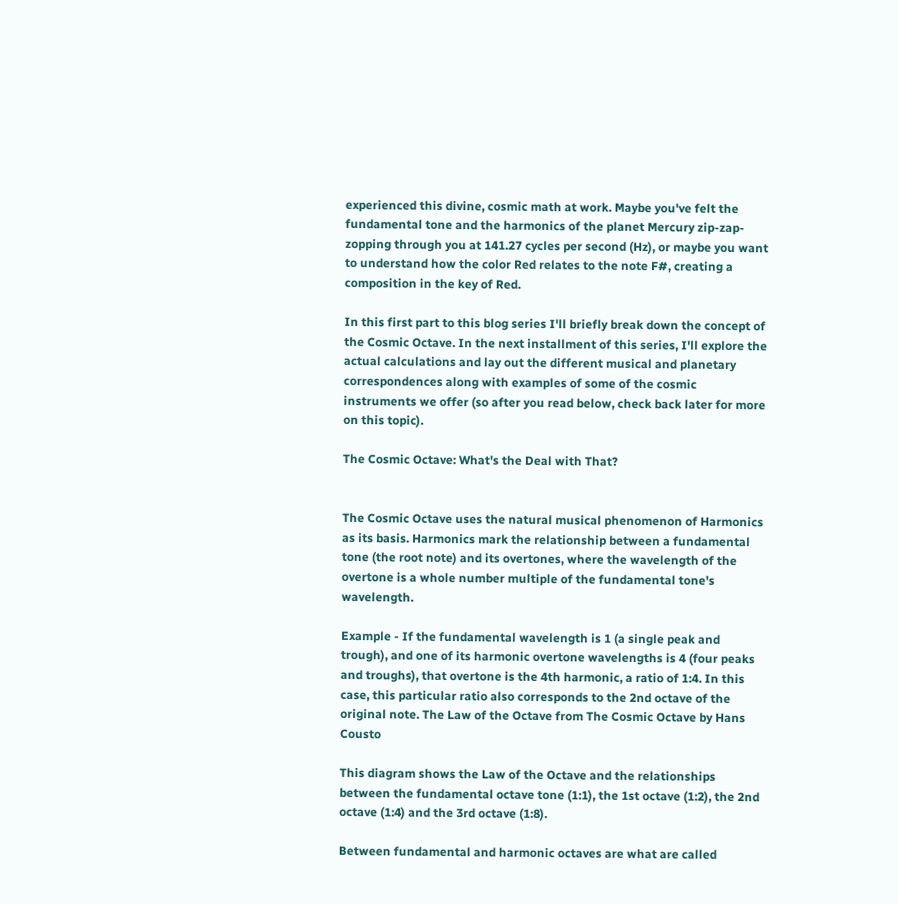experienced this divine, cosmic math at work. Maybe you've felt the fundamental tone and the harmonics of the planet Mercury zip-zap-zopping through you at 141.27 cycles per second (Hz), or maybe you want to understand how the color Red relates to the note F#, creating a composition in the key of Red.

In this first part to this blog series I'll briefly break down the concept of the Cosmic Octave. In the next installment of this series, I'll explore the actual calculations and lay out the different musical and planetary correspondences along with examples of some of the cosmic instruments we offer (so after you read below, check back later for more on this topic).

The Cosmic Octave: What's the Deal with That?


The Cosmic Octave uses the natural musical phenomenon of Harmonics as its basis. Harmonics mark the relationship between a fundamental tone (the root note) and its overtones, where the wavelength of the overtone is a whole number multiple of the fundamental tone's wavelength.

Example - If the fundamental wavelength is 1 (a single peak and trough), and one of its harmonic overtone wavelengths is 4 (four peaks and troughs), that overtone is the 4th harmonic, a ratio of 1:4. In this case, this particular ratio also corresponds to the 2nd octave of the original note. The Law of the Octave from The Cosmic Octave by Hans Cousto

This diagram shows the Law of the Octave and the relationships between the fundamental octave tone (1:1), the 1st octave (1:2), the 2nd octave (1:4) and the 3rd octave (1:8).

Between fundamental and harmonic octaves are what are called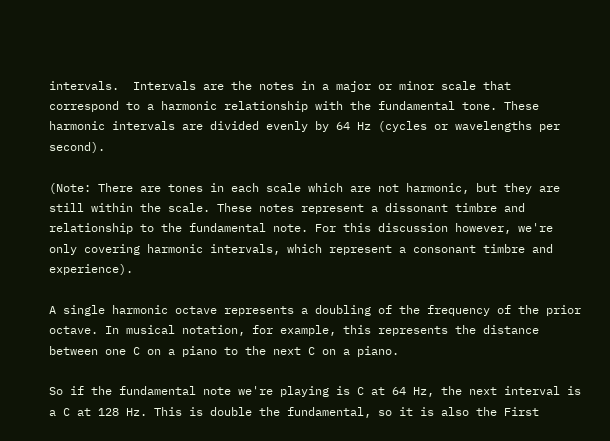intervals.  Intervals are the notes in a major or minor scale that correspond to a harmonic relationship with the fundamental tone. These harmonic intervals are divided evenly by 64 Hz (cycles or wavelengths per second).

(Note: There are tones in each scale which are not harmonic, but they are still within the scale. These notes represent a dissonant timbre and relationship to the fundamental note. For this discussion however, we're only covering harmonic intervals, which represent a consonant timbre and experience).

A single harmonic octave represents a doubling of the frequency of the prior octave. In musical notation, for example, this represents the distance between one C on a piano to the next C on a piano.

So if the fundamental note we're playing is C at 64 Hz, the next interval is a C at 128 Hz. This is double the fundamental, so it is also the First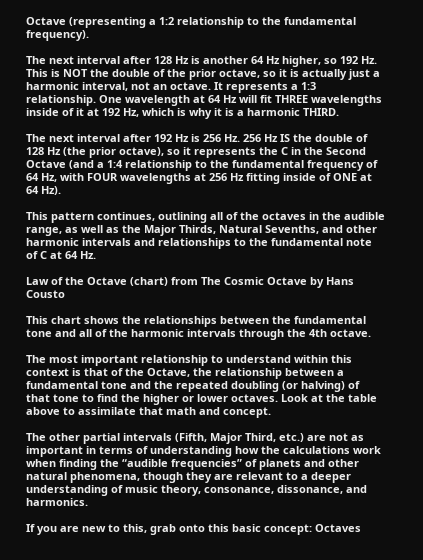Octave (representing a 1:2 relationship to the fundamental frequency).

The next interval after 128 Hz is another 64 Hz higher, so 192 Hz. This is NOT the double of the prior octave, so it is actually just a harmonic interval, not an octave. It represents a 1:3 relationship. One wavelength at 64 Hz will fit THREE wavelengths inside of it at 192 Hz, which is why it is a harmonic THIRD.

The next interval after 192 Hz is 256 Hz. 256 Hz IS the double of 128 Hz (the prior octave), so it represents the C in the Second Octave (and a 1:4 relationship to the fundamental frequency of 64 Hz, with FOUR wavelengths at 256 Hz fitting inside of ONE at 64 Hz).

This pattern continues, outlining all of the octaves in the audible range, as well as the Major Thirds, Natural Sevenths, and other harmonic intervals and relationships to the fundamental note of C at 64 Hz.

Law of the Octave (chart) from The Cosmic Octave by Hans Cousto

This chart shows the relationships between the fundamental tone and all of the harmonic intervals through the 4th octave.

The most important relationship to understand within this context is that of the Octave, the relationship between a fundamental tone and the repeated doubling (or halving) of that tone to find the higher or lower octaves. Look at the table above to assimilate that math and concept.

The other partial intervals (Fifth, Major Third, etc.) are not as important in terms of understanding how the calculations work when finding the “audible frequencies” of planets and other natural phenomena, though they are relevant to a deeper understanding of music theory, consonance, dissonance, and harmonics.

If you are new to this, grab onto this basic concept: Octaves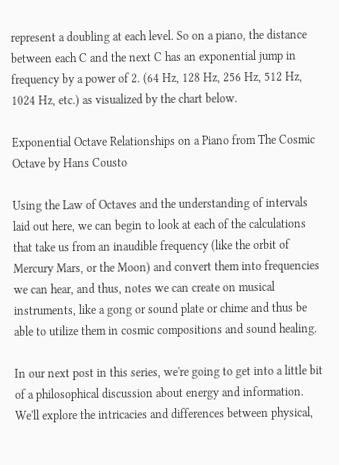represent a doubling at each level. So on a piano, the distance between each C and the next C has an exponential jump in frequency by a power of 2. (64 Hz, 128 Hz, 256 Hz, 512 Hz, 1024 Hz, etc.) as visualized by the chart below.

Exponential Octave Relationships on a Piano from The Cosmic Octave by Hans Cousto

Using the Law of Octaves and the understanding of intervals laid out here, we can begin to look at each of the calculations that take us from an inaudible frequency (like the orbit of Mercury Mars, or the Moon) and convert them into frequencies we can hear, and thus, notes we can create on musical instruments, like a gong or sound plate or chime and thus be able to utilize them in cosmic compositions and sound healing.

In our next post in this series, we're going to get into a little bit of a philosophical discussion about energy and information. We'll explore the intricacies and differences between physical,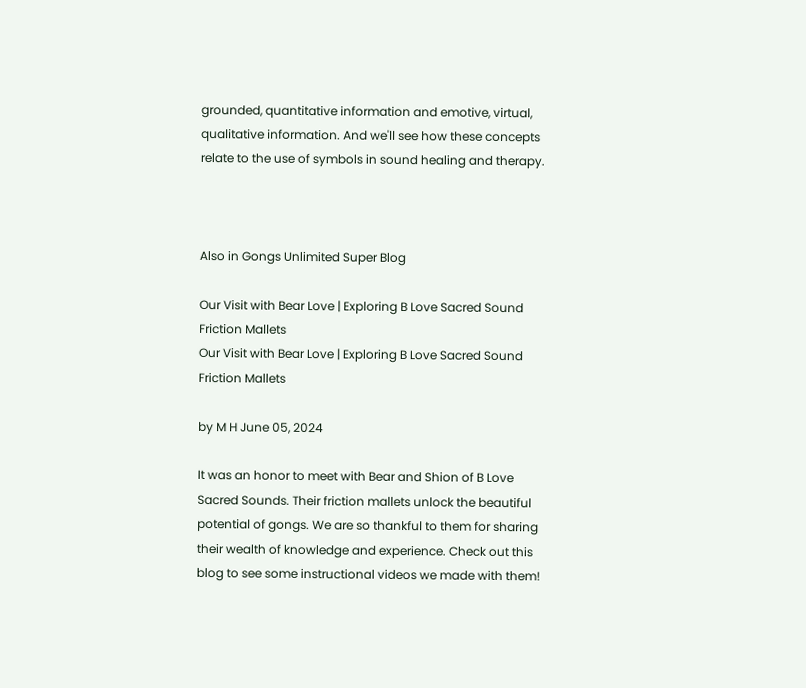grounded, quantitative information and emotive, virtual, qualitative information. And we'll see how these concepts relate to the use of symbols in sound healing and therapy.



Also in Gongs Unlimited Super Blog

Our Visit with Bear Love | Exploring B Love Sacred Sound Friction Mallets
Our Visit with Bear Love | Exploring B Love Sacred Sound Friction Mallets

by M H June 05, 2024

It was an honor to meet with Bear and Shion of B Love Sacred Sounds. Their friction mallets unlock the beautiful potential of gongs. We are so thankful to them for sharing their wealth of knowledge and experience. Check out this blog to see some instructional videos we made with them!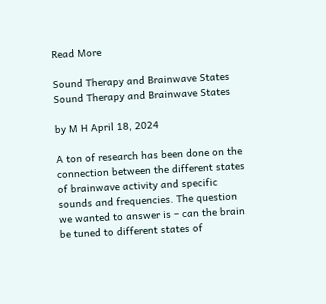Read More

Sound Therapy and Brainwave States
Sound Therapy and Brainwave States

by M H April 18, 2024

A ton of research has been done on the connection between the different states of brainwave activity and specific sounds and frequencies. The question we wanted to answer is – can the brain be tuned to different states of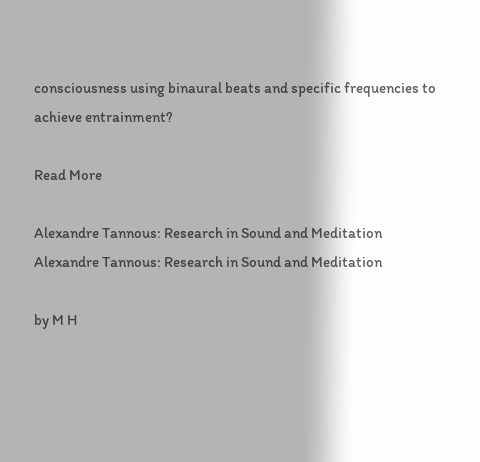consciousness using binaural beats and specific frequencies to achieve entrainment?

Read More

Alexandre Tannous: Research in Sound and Meditation
Alexandre Tannous: Research in Sound and Meditation

by M H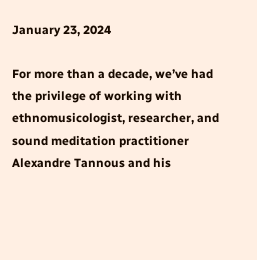January 23, 2024

For more than a decade, we’ve had the privilege of working with ethnomusicologist, researcher, and sound meditation practitioner Alexandre Tannous and his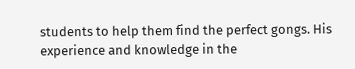students to help them find the perfect gongs. His experience and knowledge in the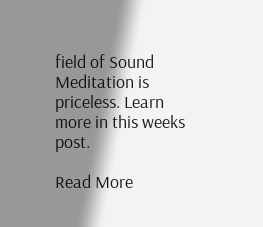field of Sound Meditation is priceless. Learn more in this weeks post.

Read More